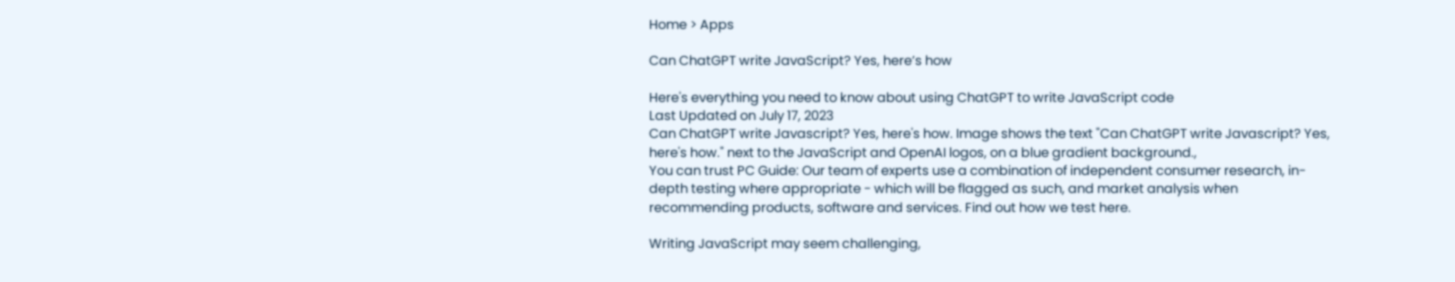Home > Apps

Can ChatGPT write JavaScript? Yes, here’s how

Here's everything you need to know about using ChatGPT to write JavaScript code
Last Updated on July 17, 2023
Can ChatGPT write Javascript? Yes, here's how. Image shows the text "Can ChatGPT write Javascript? Yes, here's how." next to the JavaScript and OpenAI logos, on a blue gradient background.,
You can trust PC Guide: Our team of experts use a combination of independent consumer research, in-depth testing where appropriate - which will be flagged as such, and market analysis when recommending products, software and services. Find out how we test here.

Writing JavaScript may seem challenging,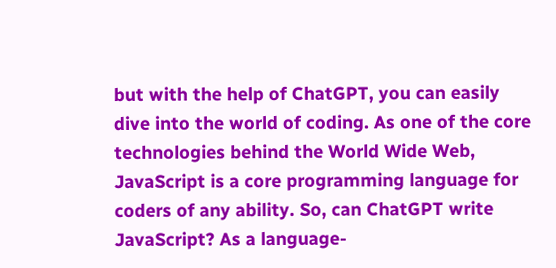but with the help of ChatGPT, you can easily dive into the world of coding. As one of the core technologies behind the World Wide Web, JavaScript is a core programming language for coders of any ability. So, can ChatGPT write JavaScript? As a language-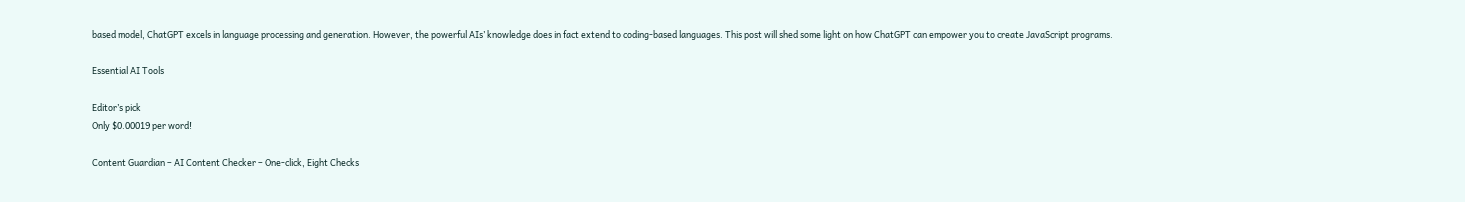based model, ChatGPT excels in language processing and generation. However, the powerful AIs’ knowledge does in fact extend to coding-based languages. This post will shed some light on how ChatGPT can empower you to create JavaScript programs.

Essential AI Tools

Editor’s pick
Only $0.00019 per word!

Content Guardian – AI Content Checker – One-click, Eight Checks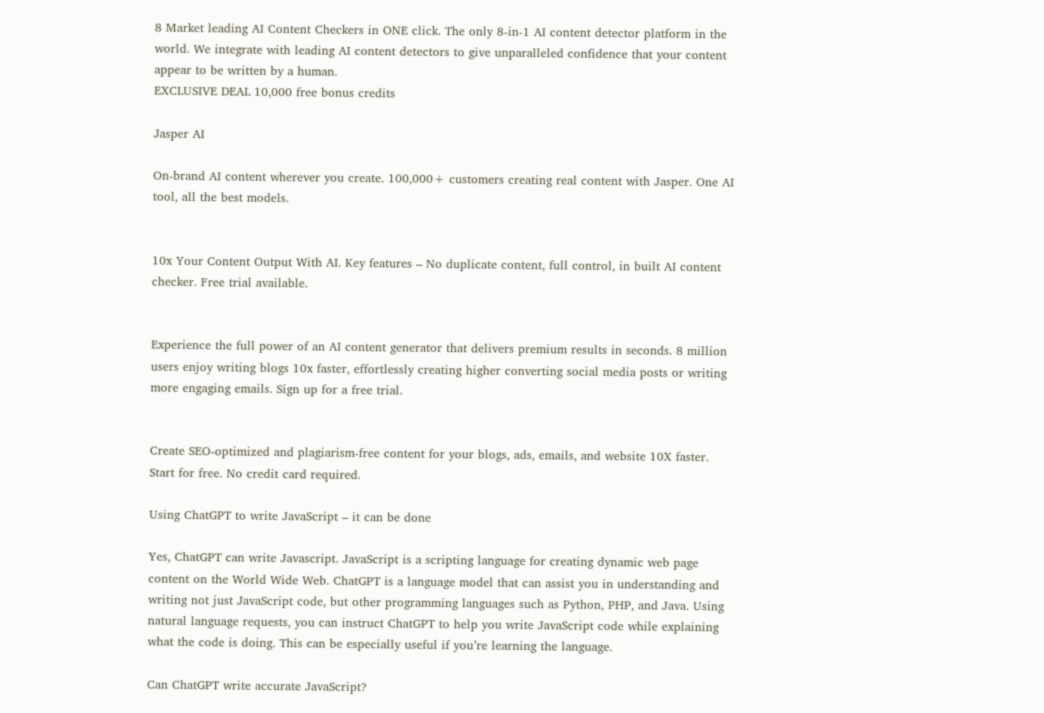8 Market leading AI Content Checkers in ONE click. The only 8-in-1 AI content detector platform in the world. We integrate with leading AI content detectors to give unparalleled confidence that your content appear to be written by a human.
EXCLUSIVE DEAL 10,000 free bonus credits

Jasper AI

On-brand AI content wherever you create. 100,000+ customers creating real content with Jasper. One AI tool, all the best models.


10x Your Content Output With AI. Key features – No duplicate content, full control, in built AI content checker. Free trial available.


Experience the full power of an AI content generator that delivers premium results in seconds. 8 million users enjoy writing blogs 10x faster, effortlessly creating higher converting social media posts or writing more engaging emails. Sign up for a free trial.


Create SEO-optimized and plagiarism-free content for your blogs, ads, emails, and website 10X faster. Start for free. No credit card required.

Using ChatGPT to write JavaScript – it can be done

Yes, ChatGPT can write Javascript. JavaScript is a scripting language for creating dynamic web page content on the World Wide Web. ChatGPT is a language model that can assist you in understanding and writing not just JavaScript code, but other programming languages such as Python, PHP, and Java. Using natural language requests, you can instruct ChatGPT to help you write JavaScript code while explaining what the code is doing. This can be especially useful if you’re learning the language.

Can ChatGPT write accurate JavaScript?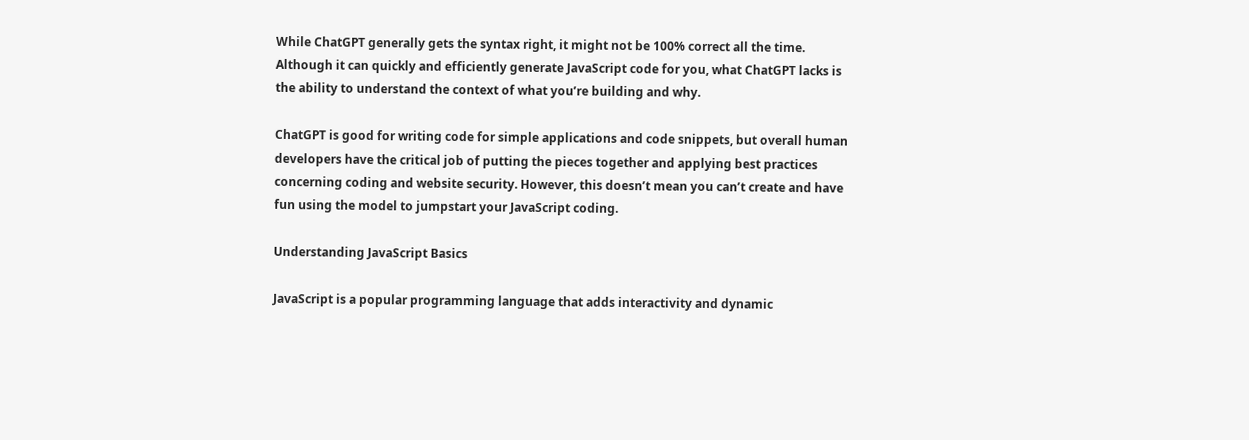While ChatGPT generally gets the syntax right, it might not be 100% correct all the time. Although it can quickly and efficiently generate JavaScript code for you, what ChatGPT lacks is the ability to understand the context of what you’re building and why.

ChatGPT is good for writing code for simple applications and code snippets, but overall human developers have the critical job of putting the pieces together and applying best practices concerning coding and website security. However, this doesn’t mean you can’t create and have fun using the model to jumpstart your JavaScript coding.

Understanding JavaScript Basics

JavaScript is a popular programming language that adds interactivity and dynamic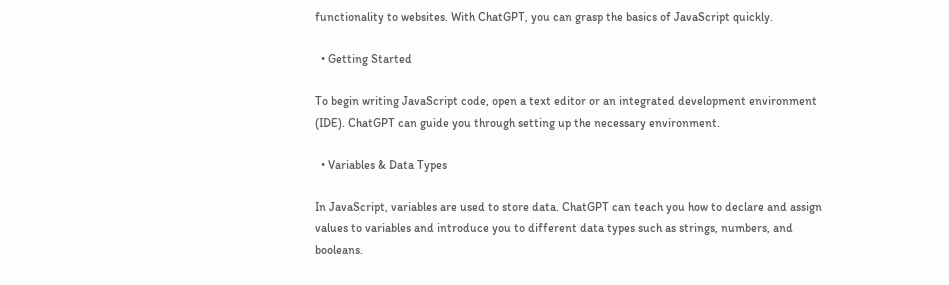functionality to websites. With ChatGPT, you can grasp the basics of JavaScript quickly.

  • Getting Started

To begin writing JavaScript code, open a text editor or an integrated development environment (IDE). ChatGPT can guide you through setting up the necessary environment.

  • Variables & Data Types

In JavaScript, variables are used to store data. ChatGPT can teach you how to declare and assign values to variables and introduce you to different data types such as strings, numbers, and booleans.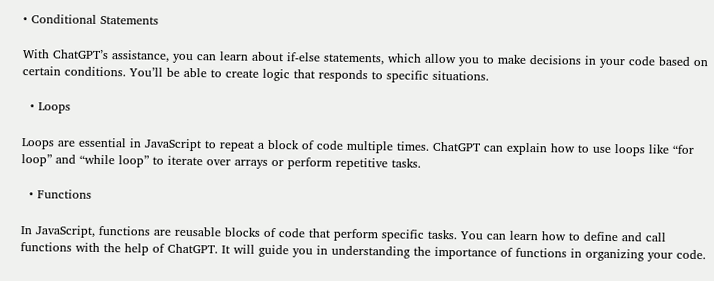• Conditional Statements

With ChatGPT’s assistance, you can learn about if-else statements, which allow you to make decisions in your code based on certain conditions. You’ll be able to create logic that responds to specific situations.

  • Loops

Loops are essential in JavaScript to repeat a block of code multiple times. ChatGPT can explain how to use loops like “for loop” and “while loop” to iterate over arrays or perform repetitive tasks.

  • Functions

In JavaScript, functions are reusable blocks of code that perform specific tasks. You can learn how to define and call functions with the help of ChatGPT. It will guide you in understanding the importance of functions in organizing your code.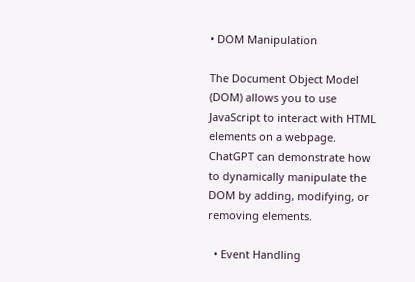• DOM Manipulation

The Document Object Model (DOM) allows you to use JavaScript to interact with HTML elements on a webpage. ChatGPT can demonstrate how to dynamically manipulate the DOM by adding, modifying, or removing elements.

  • Event Handling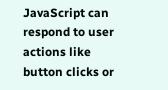JavaScript can respond to user actions like button clicks or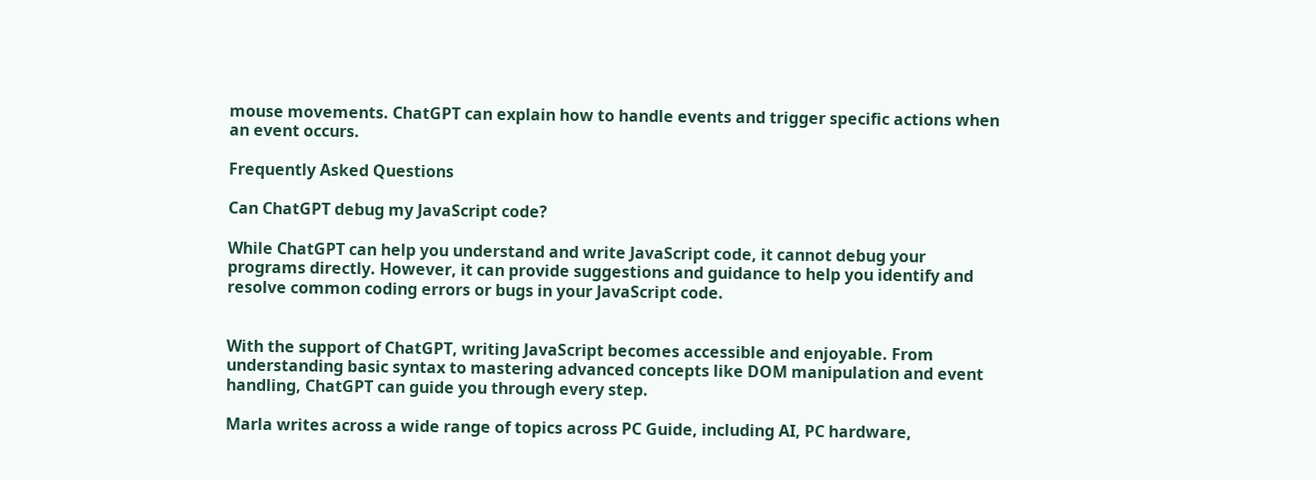mouse movements. ChatGPT can explain how to handle events and trigger specific actions when an event occurs.

Frequently Asked Questions

Can ChatGPT debug my JavaScript code?

While ChatGPT can help you understand and write JavaScript code, it cannot debug your programs directly. However, it can provide suggestions and guidance to help you identify and resolve common coding errors or bugs in your JavaScript code.


With the support of ChatGPT, writing JavaScript becomes accessible and enjoyable. From understanding basic syntax to mastering advanced concepts like DOM manipulation and event handling, ChatGPT can guide you through every step.

Marla writes across a wide range of topics across PC Guide, including AI, PC hardware,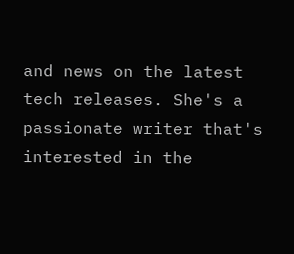and news on the latest tech releases. She's a passionate writer that's interested in the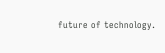future of technology.